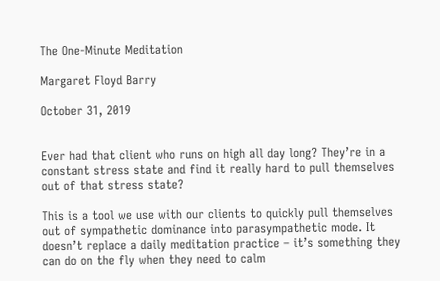The One-Minute Meditation

Margaret Floyd Barry

October 31, 2019


Ever had that client who runs on high all day long? They’re in a constant stress state and find it really hard to pull themselves out of that stress state?

This is a tool we use with our clients to quickly pull themselves out of sympathetic dominance into parasympathetic mode. It doesn’t replace a daily meditation practice – it’s something they can do on the fly when they need to calm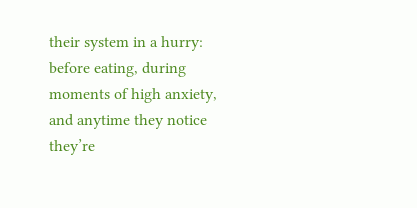their system in a hurry: before eating, during moments of high anxiety, and anytime they notice they’re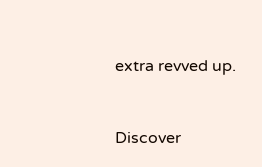extra revved up.


Discover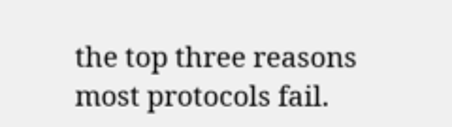the top three reasons most protocols fail.